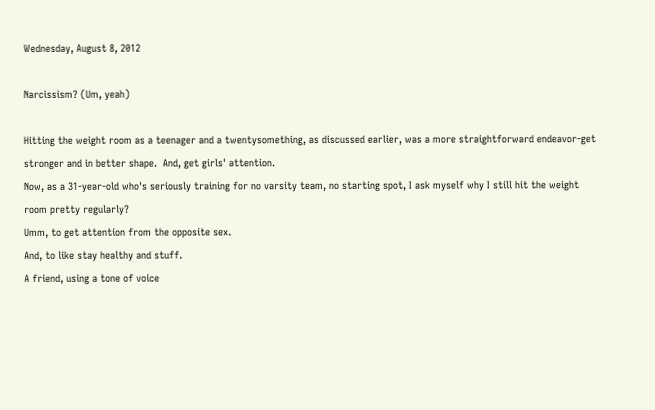Wednesday, August 8, 2012

Narcissism? (Um, yeah)

Hitting the weight room as a teenager and a twentysomething, as discussed earlier, was a more straightforward endeavor-get stronger and in better shape.  And, get girls' attention.
Now, as a 31-year-old who's seriously training for no varsity team, no starting spot, I ask myself why I still hit the weight room pretty regularly?
Umm, to get attention from the opposite sex.
And, to like stay healthy and stuff.
A friend, using a tone of voice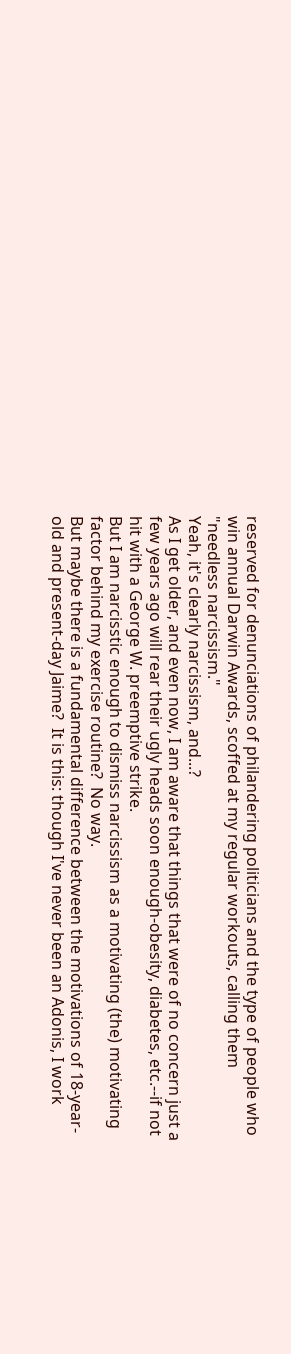reserved for denunciations of philandering politicians and the type of people who win annual Darwin Awards, scoffed at my regular workouts, calling them "needless narcissism."
Yeah, it's clearly narcissism, and...?
As I get older, and even now, I am aware that things that were of no concern just a few years ago will rear their ugly heads soon enough-obesity, diabetes, etc.--if not hit with a George W. preemptive strike.
But I am narcisstic enough to dismiss narcissism as a motivating (the) motivating factor behind my exercise routine?  No way.
But maybe there is a fundamental difference between the motivations of 18-year-old and present-day Jaime?  It is this: though I've never been an Adonis, I work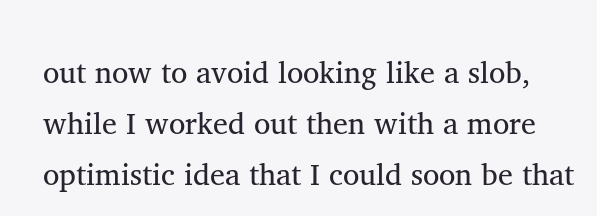out now to avoid looking like a slob, while I worked out then with a more optimistic idea that I could soon be that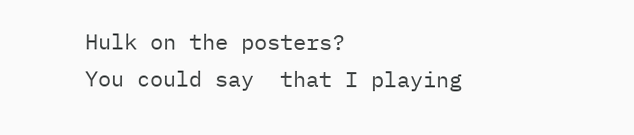Hulk on the posters?
You could say  that I playing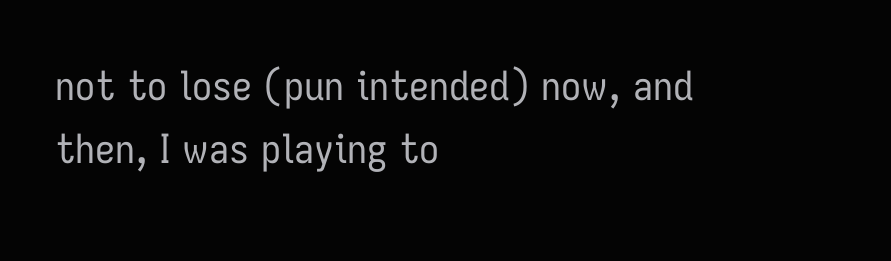not to lose (pun intended) now, and then, I was playing to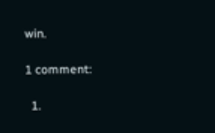win.

1 comment:

  1.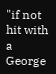"if not hit with a George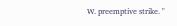W. preemptive strike. "